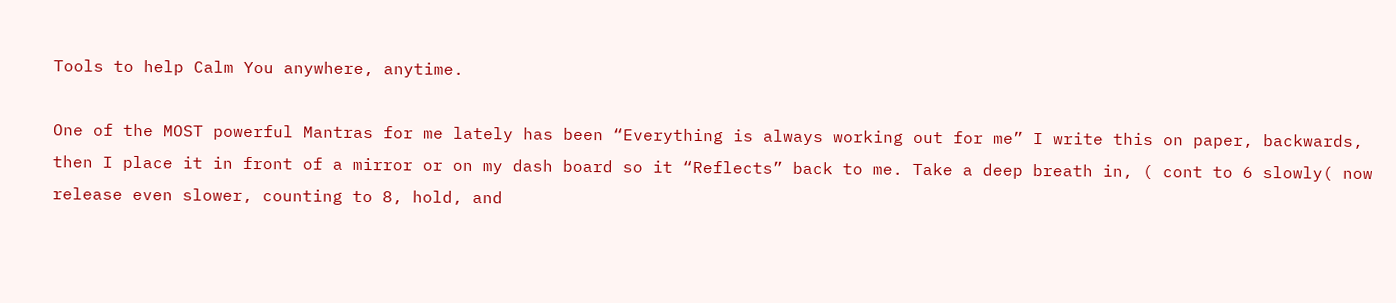Tools to help Calm You anywhere, anytime.

One of the MOST powerful Mantras for me lately has been “Everything is always working out for me” I write this on paper, backwards, then I place it in front of a mirror or on my dash board so it “Reflects” back to me. Take a deep breath in, ( cont to 6 slowly( now release even slower, counting to 8, hold, and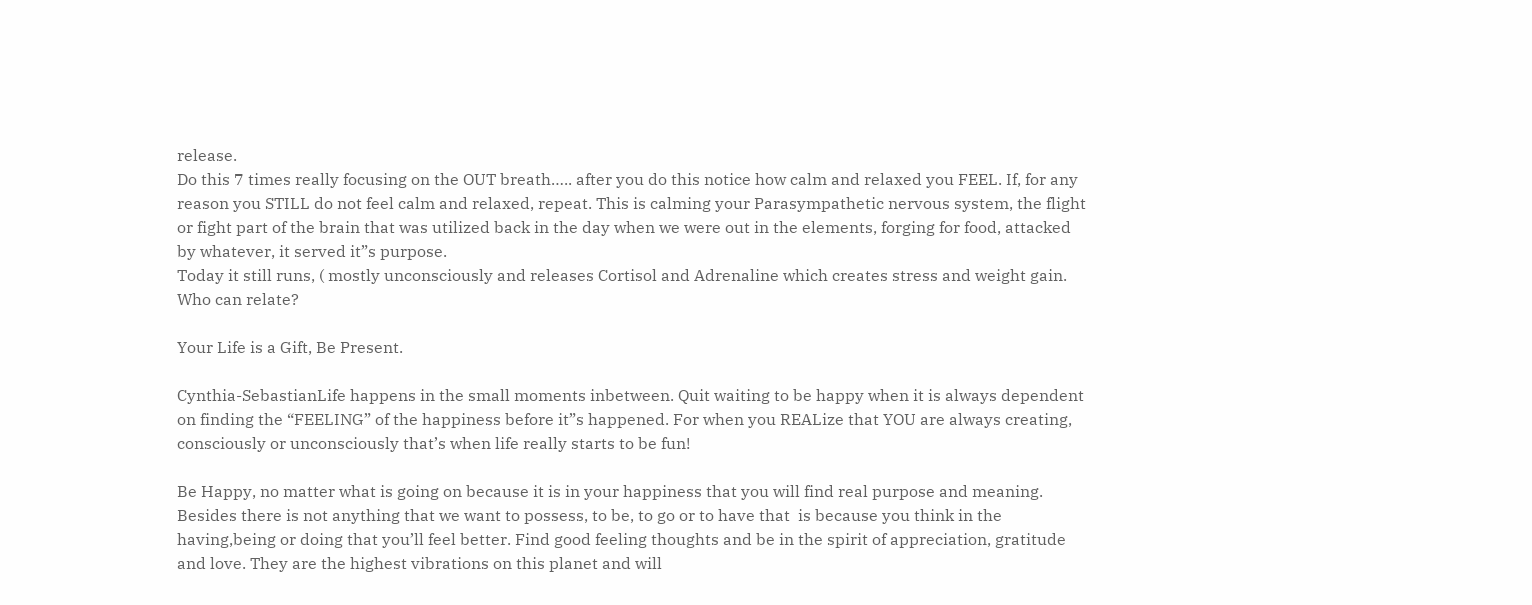release.
Do this 7 times really focusing on the OUT breath….. after you do this notice how calm and relaxed you FEEL. If, for any reason you STILL do not feel calm and relaxed, repeat. This is calming your Parasympathetic nervous system, the flight or fight part of the brain that was utilized back in the day when we were out in the elements, forging for food, attacked by whatever, it served it”s purpose.
Today it still runs, ( mostly unconsciously and releases Cortisol and Adrenaline which creates stress and weight gain. Who can relate?

Your Life is a Gift, Be Present.

Cynthia-SebastianLife happens in the small moments inbetween. Quit waiting to be happy when it is always dependent on finding the “FEELING” of the happiness before it”s happened. For when you REALize that YOU are always creating, consciously or unconsciously that’s when life really starts to be fun!

Be Happy, no matter what is going on because it is in your happiness that you will find real purpose and meaning. Besides there is not anything that we want to possess, to be, to go or to have that  is because you think in the having,being or doing that you’ll feel better. Find good feeling thoughts and be in the spirit of appreciation, gratitude and love. They are the highest vibrations on this planet and will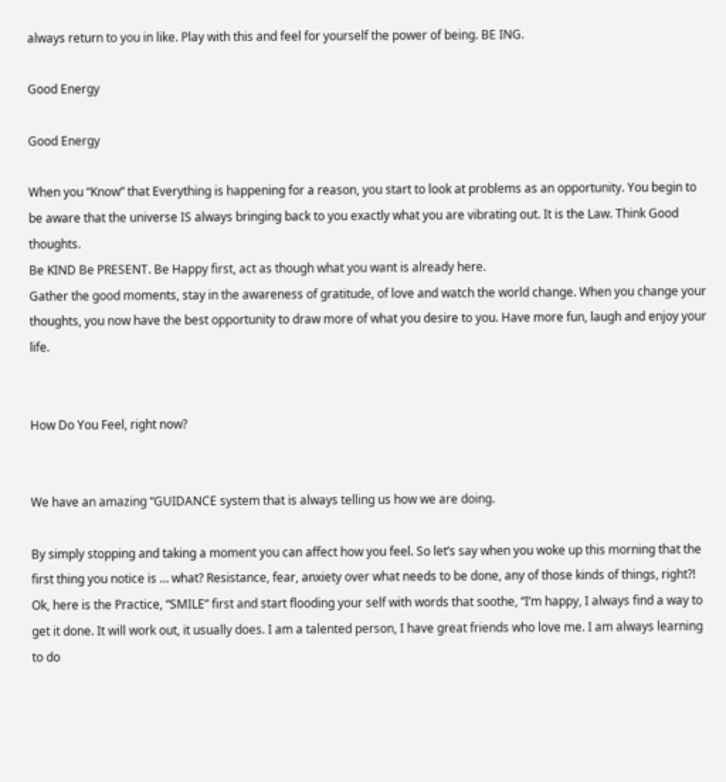always return to you in like. Play with this and feel for yourself the power of being. BE ING.

Good Energy

Good Energy

When you “Know” that Everything is happening for a reason, you start to look at problems as an opportunity. You begin to be aware that the universe IS always bringing back to you exactly what you are vibrating out. It is the Law. Think Good thoughts.
Be KIND Be PRESENT. Be Happy first, act as though what you want is already here.
Gather the good moments, stay in the awareness of gratitude, of love and watch the world change. When you change your thoughts, you now have the best opportunity to draw more of what you desire to you. Have more fun, laugh and enjoy your life.


How Do You Feel, right now?


We have an amazing “GUIDANCE system that is always telling us how we are doing.

By simply stopping and taking a moment you can affect how you feel. So let’s say when you woke up this morning that the first thing you notice is … what? Resistance, fear, anxiety over what needs to be done, any of those kinds of things, right?! Ok, here is the Practice, “SMILE” first and start flooding your self with words that soothe, “I’m happy, I always find a way to get it done. It will work out, it usually does. I am a talented person, I have great friends who love me. I am always learning to do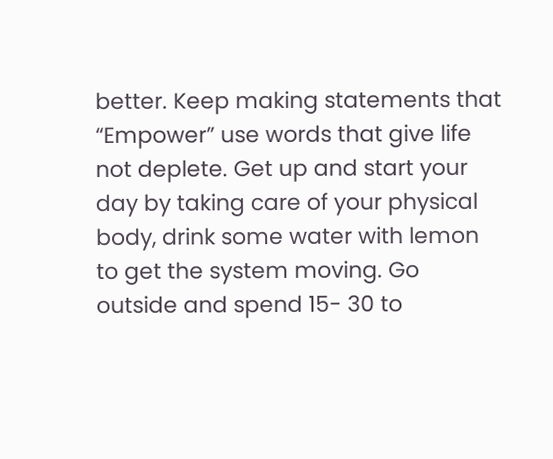better. Keep making statements that “Empower” use words that give life not deplete. Get up and start your day by taking care of your physical body, drink some water with lemon to get the system moving. Go outside and spend 15- 30 to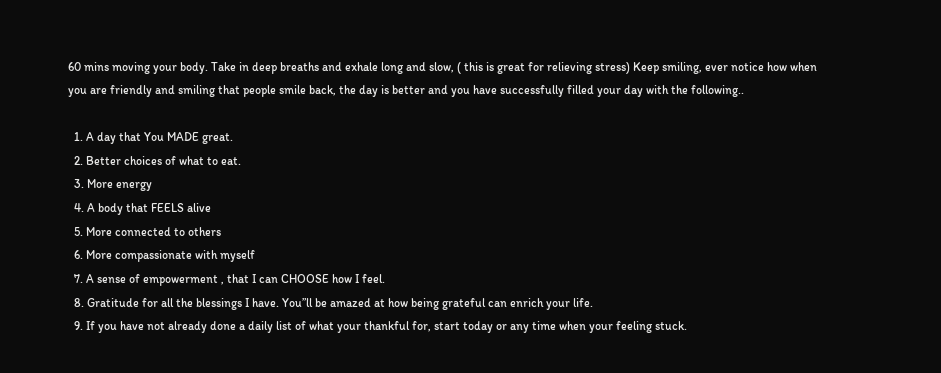60 mins moving your body. Take in deep breaths and exhale long and slow, ( this is great for relieving stress) Keep smiling, ever notice how when you are friendly and smiling that people smile back, the day is better and you have successfully filled your day with the following..

  1. A day that You MADE great.
  2. Better choices of what to eat.
  3. More energy
  4. A body that FEELS alive
  5. More connected to others
  6. More compassionate with myself
  7. A sense of empowerment , that I can CHOOSE how I feel.
  8. Gratitude for all the blessings I have. You”ll be amazed at how being grateful can enrich your life.
  9. If you have not already done a daily list of what your thankful for, start today or any time when your feeling stuck.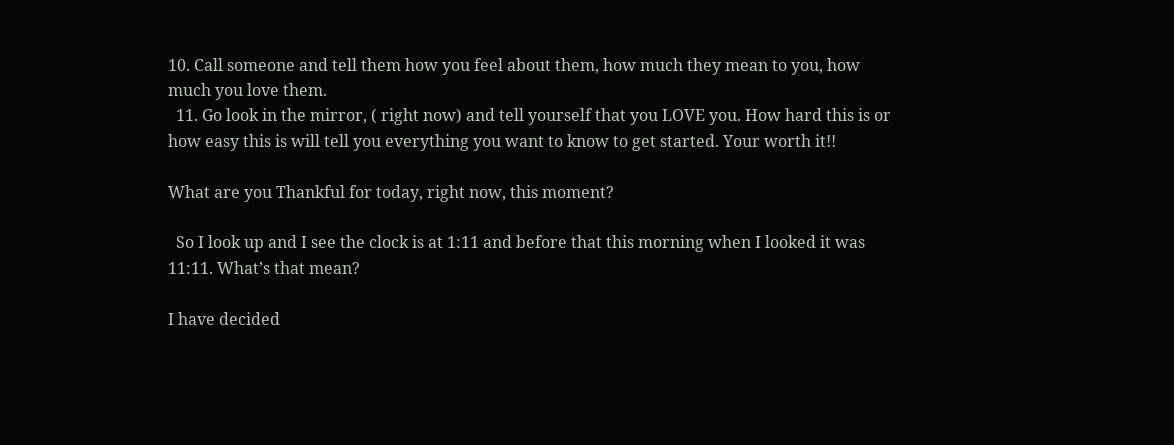10. Call someone and tell them how you feel about them, how much they mean to you, how much you love them.
  11. Go look in the mirror, ( right now) and tell yourself that you LOVE you. How hard this is or how easy this is will tell you everything you want to know to get started. Your worth it!!

What are you Thankful for today, right now, this moment?

  So I look up and I see the clock is at 1:11 and before that this morning when I looked it was 11:11. What’s that mean?

I have decided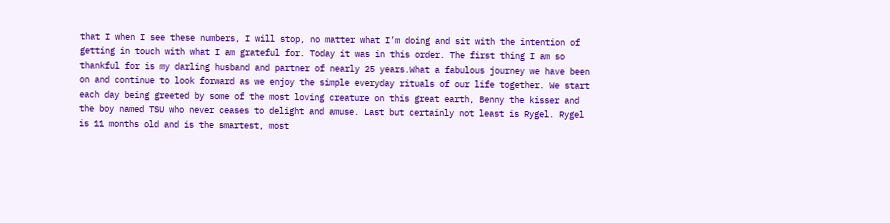that I when I see these numbers, I will stop, no matter what I’m doing and sit with the intention of getting in touch with what I am grateful for. Today it was in this order. The first thing I am so thankful for is my darling husband and partner of nearly 25 years.What a fabulous journey we have been on and continue to look forward as we enjoy the simple everyday rituals of our life together. We start each day being greeted by some of the most loving creature on this great earth, Benny the kisser and the boy named TSU who never ceases to delight and amuse. Last but certainly not least is Rygel. Rygel is 11 months old and is the smartest, most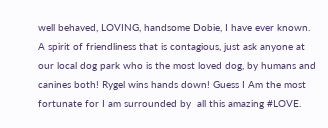well behaved, LOVING, handsome Dobie, I have ever known. A spirit of friendliness that is contagious, just ask anyone at our local dog park who is the most loved dog, by humans and canines both! Rygel wins hands down! Guess I Am the most fortunate for I am surrounded by  all this amazing #LOVE.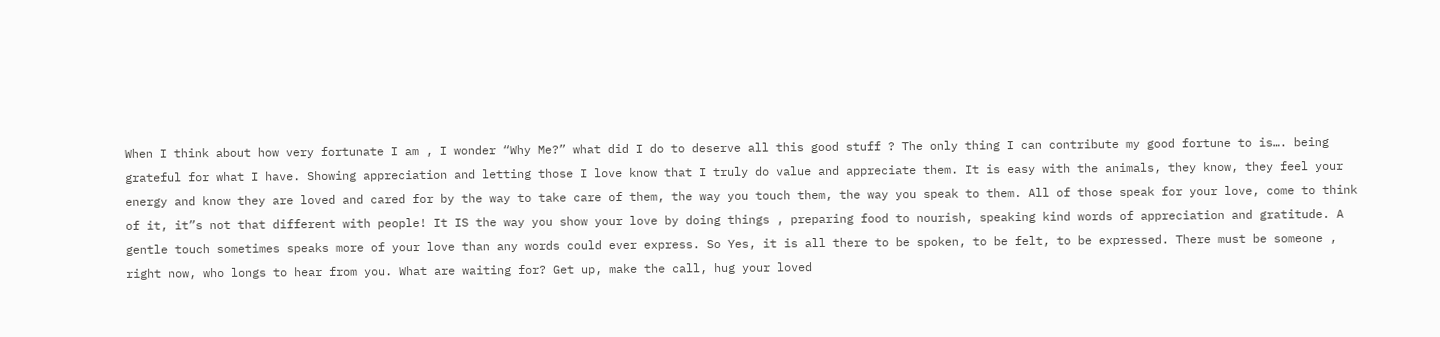When I think about how very fortunate I am , I wonder “Why Me?” what did I do to deserve all this good stuff ? The only thing I can contribute my good fortune to is…. being grateful for what I have. Showing appreciation and letting those I love know that I truly do value and appreciate them. It is easy with the animals, they know, they feel your energy and know they are loved and cared for by the way to take care of them, the way you touch them, the way you speak to them. All of those speak for your love, come to think of it, it”s not that different with people! It IS the way you show your love by doing things , preparing food to nourish, speaking kind words of appreciation and gratitude. A gentle touch sometimes speaks more of your love than any words could ever express. So Yes, it is all there to be spoken, to be felt, to be expressed. There must be someone , right now, who longs to hear from you. What are waiting for? Get up, make the call, hug your loved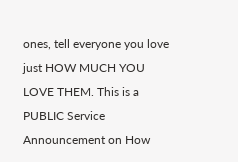ones, tell everyone you love just HOW MUCH YOU LOVE THEM. This is a PUBLIC Service Announcement on How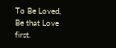To Be Loved, Be that Love first.